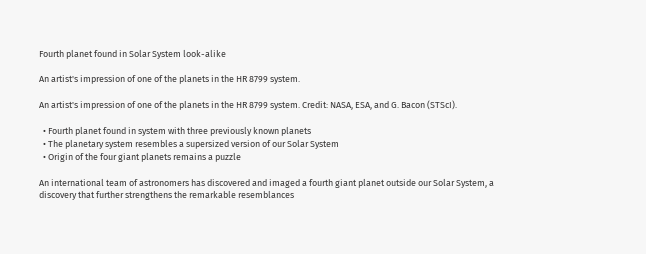Fourth planet found in Solar System look-alike

An artist's impression of one of the planets in the HR 8799 system.

An artist's impression of one of the planets in the HR 8799 system. Credit: NASA, ESA, and G. Bacon (STScI).

  • Fourth planet found in system with three previously known planets
  • The planetary system resembles a supersized version of our Solar System
  • Origin of the four giant planets remains a puzzle

An international team of astronomers has discovered and imaged a fourth giant planet outside our Solar System, a discovery that further strengthens the remarkable resemblances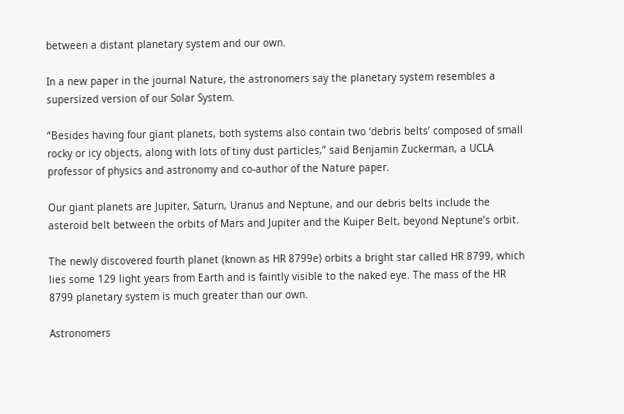between a distant planetary system and our own.

In a new paper in the journal Nature, the astronomers say the planetary system resembles a supersized version of our Solar System.

“Besides having four giant planets, both systems also contain two ‘debris belts’ composed of small rocky or icy objects, along with lots of tiny dust particles,” said Benjamin Zuckerman, a UCLA professor of physics and astronomy and co-author of the Nature paper.

Our giant planets are Jupiter, Saturn, Uranus and Neptune, and our debris belts include the asteroid belt between the orbits of Mars and Jupiter and the Kuiper Belt, beyond Neptune’s orbit.

The newly discovered fourth planet (known as HR 8799e) orbits a bright star called HR 8799, which lies some 129 light years from Earth and is faintly visible to the naked eye. The mass of the HR 8799 planetary system is much greater than our own.

Astronomers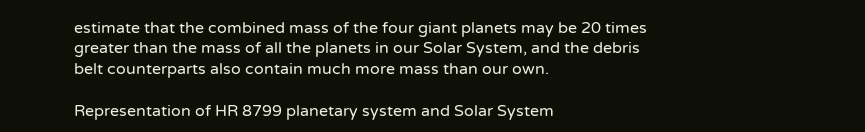estimate that the combined mass of the four giant planets may be 20 times greater than the mass of all the planets in our Solar System, and the debris belt counterparts also contain much more mass than our own.

Representation of HR 8799 planetary system and Solar System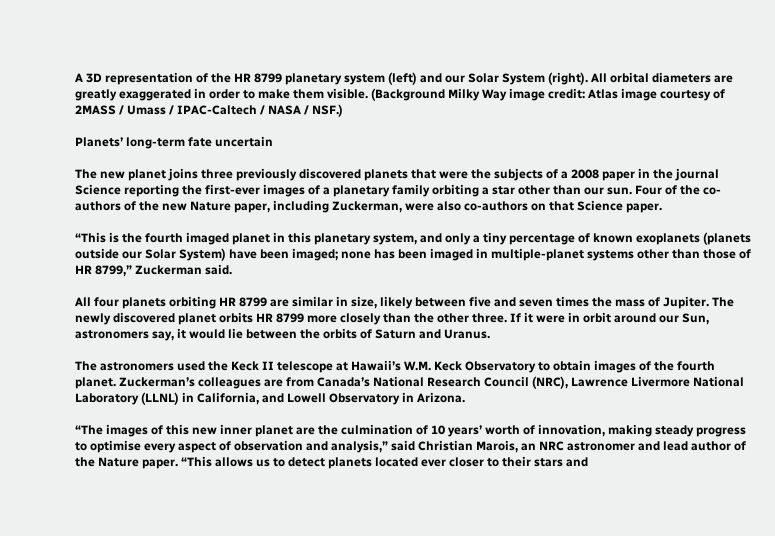A 3D representation of the HR 8799 planetary system (left) and our Solar System (right). All orbital diameters are greatly exaggerated in order to make them visible. (Background Milky Way image credit: Atlas image courtesy of 2MASS / Umass / IPAC-Caltech / NASA / NSF.)

Planets’ long-term fate uncertain

The new planet joins three previously discovered planets that were the subjects of a 2008 paper in the journal Science reporting the first-ever images of a planetary family orbiting a star other than our sun. Four of the co-authors of the new Nature paper, including Zuckerman, were also co-authors on that Science paper.

“This is the fourth imaged planet in this planetary system, and only a tiny percentage of known exoplanets (planets outside our Solar System) have been imaged; none has been imaged in multiple-planet systems other than those of HR 8799,” Zuckerman said.

All four planets orbiting HR 8799 are similar in size, likely between five and seven times the mass of Jupiter. The newly discovered planet orbits HR 8799 more closely than the other three. If it were in orbit around our Sun, astronomers say, it would lie between the orbits of Saturn and Uranus.

The astronomers used the Keck II telescope at Hawaii’s W.M. Keck Observatory to obtain images of the fourth planet. Zuckerman’s colleagues are from Canada’s National Research Council (NRC), Lawrence Livermore National Laboratory (LLNL) in California, and Lowell Observatory in Arizona.

“The images of this new inner planet are the culmination of 10 years’ worth of innovation, making steady progress to optimise every aspect of observation and analysis,” said Christian Marois, an NRC astronomer and lead author of the Nature paper. “This allows us to detect planets located ever closer to their stars and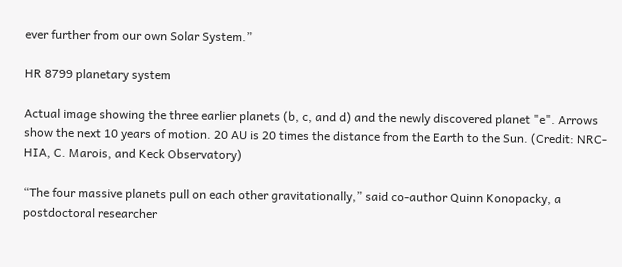ever further from our own Solar System.”

HR 8799 planetary system

Actual image showing the three earlier planets (b, c, and d) and the newly discovered planet "e". Arrows show the next 10 years of motion. 20 AU is 20 times the distance from the Earth to the Sun. (Credit: NRC-HIA, C. Marois, and Keck Observatory)

“The four massive planets pull on each other gravitationally,” said co-author Quinn Konopacky, a postdoctoral researcher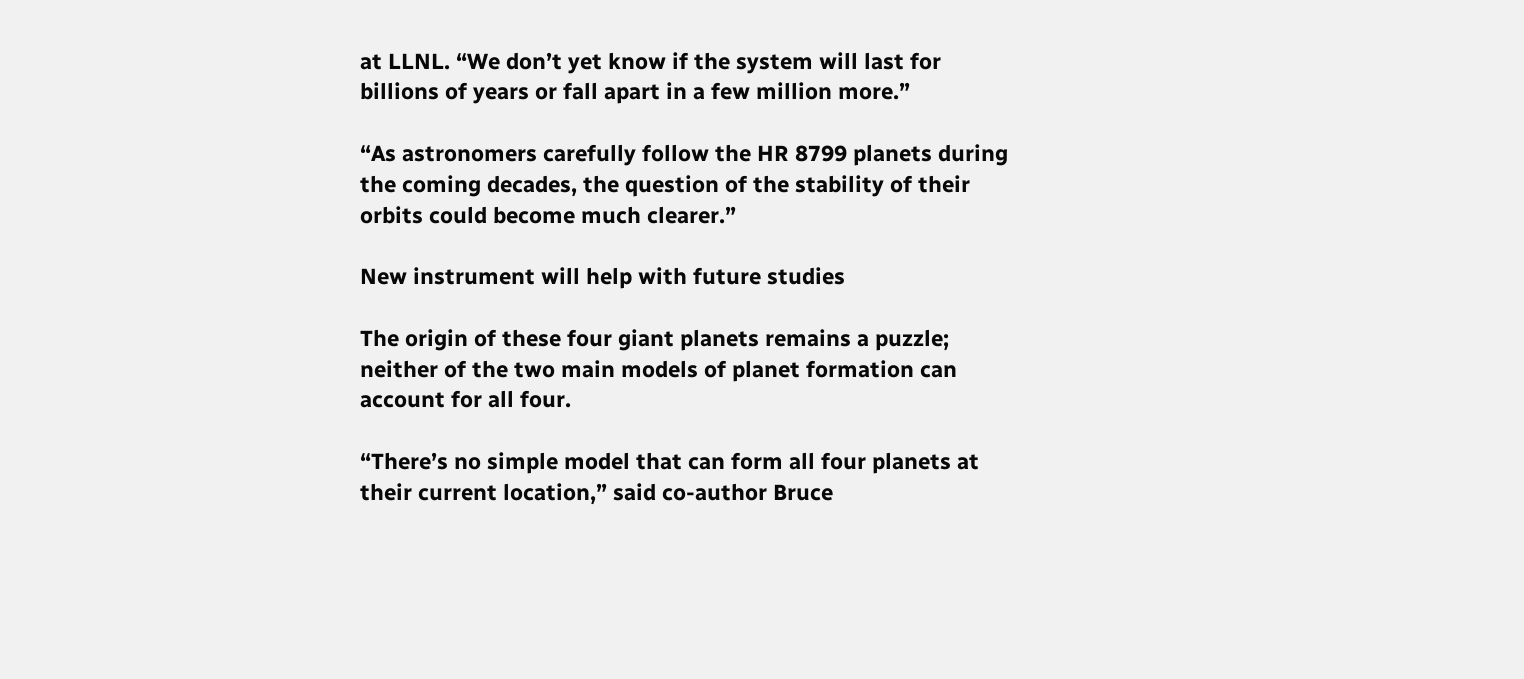at LLNL. “We don’t yet know if the system will last for billions of years or fall apart in a few million more.”

“As astronomers carefully follow the HR 8799 planets during the coming decades, the question of the stability of their orbits could become much clearer.”

New instrument will help with future studies

The origin of these four giant planets remains a puzzle; neither of the two main models of planet formation can account for all four.

“There’s no simple model that can form all four planets at their current location,” said co-author Bruce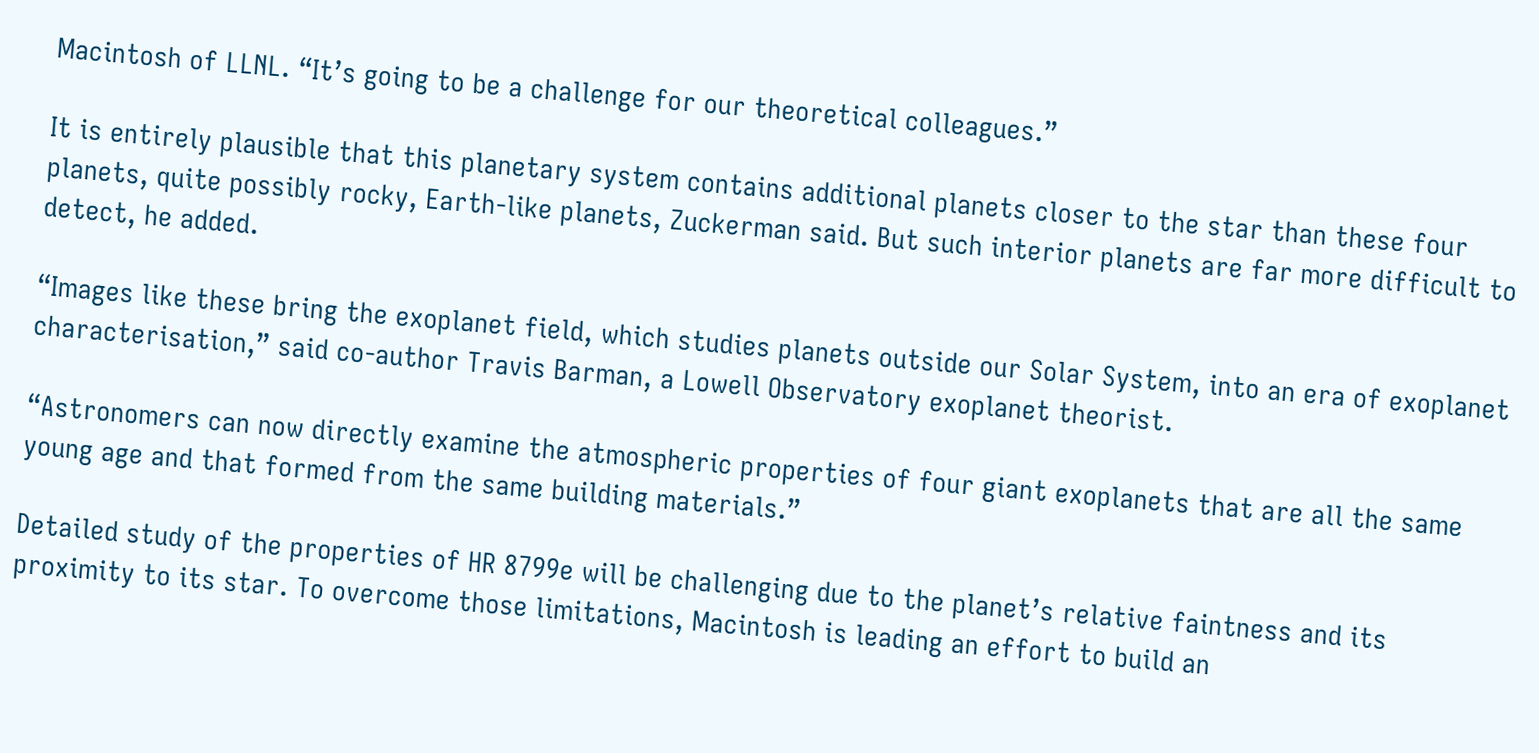Macintosh of LLNL. “It’s going to be a challenge for our theoretical colleagues.”

It is entirely plausible that this planetary system contains additional planets closer to the star than these four planets, quite possibly rocky, Earth-like planets, Zuckerman said. But such interior planets are far more difficult to detect, he added.

“Images like these bring the exoplanet field, which studies planets outside our Solar System, into an era of exoplanet characterisation,” said co-author Travis Barman, a Lowell Observatory exoplanet theorist.

“Astronomers can now directly examine the atmospheric properties of four giant exoplanets that are all the same young age and that formed from the same building materials.”

Detailed study of the properties of HR 8799e will be challenging due to the planet’s relative faintness and its proximity to its star. To overcome those limitations, Macintosh is leading an effort to build an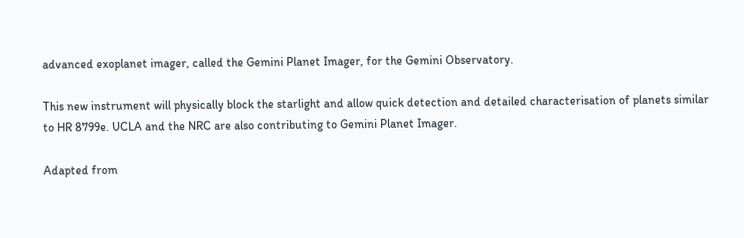advanced exoplanet imager, called the Gemini Planet Imager, for the Gemini Observatory.

This new instrument will physically block the starlight and allow quick detection and detailed characterisation of planets similar to HR 8799e. UCLA and the NRC are also contributing to Gemini Planet Imager.

Adapted from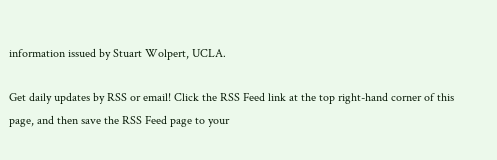information issued by Stuart Wolpert, UCLA.

Get daily updates by RSS or email! Click the RSS Feed link at the top right-hand corner of this page, and then save the RSS Feed page to your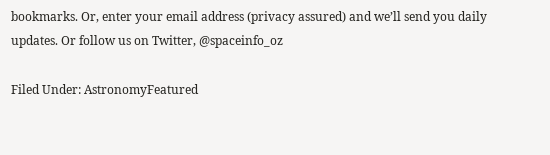bookmarks. Or, enter your email address (privacy assured) and we’ll send you daily updates. Or follow us on Twitter, @spaceinfo_oz

Filed Under: AstronomyFeatured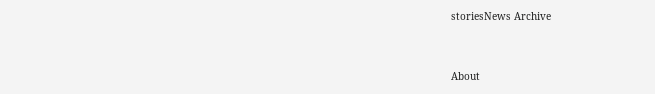storiesNews Archive


About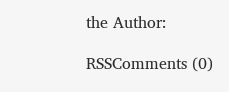the Author:

RSSComments (0)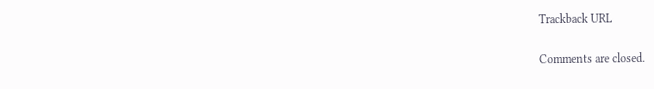Trackback URL

Comments are closed.